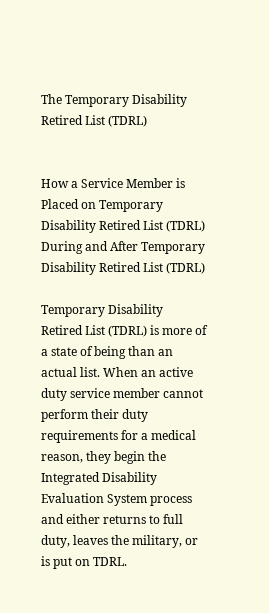The Temporary Disability Retired List (TDRL)


How a Service Member is Placed on Temporary Disability Retired List (TDRL)
During and After Temporary Disability Retired List (TDRL)

Temporary Disability Retired List (TDRL) is more of a state of being than an actual list. When an active duty service member cannot perform their duty requirements for a medical reason, they begin the Integrated Disability Evaluation System process and either returns to full duty, leaves the military, or is put on TDRL.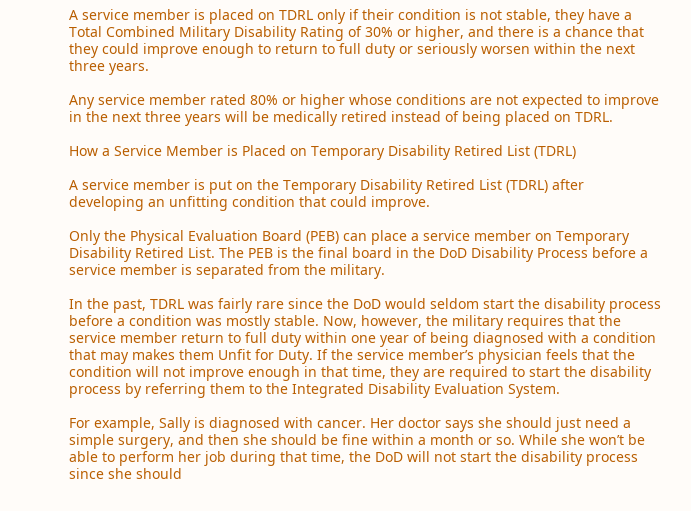A service member is placed on TDRL only if their condition is not stable, they have a Total Combined Military Disability Rating of 30% or higher, and there is a chance that they could improve enough to return to full duty or seriously worsen within the next three years.

Any service member rated 80% or higher whose conditions are not expected to improve in the next three years will be medically retired instead of being placed on TDRL.

How a Service Member is Placed on Temporary Disability Retired List (TDRL)

A service member is put on the Temporary Disability Retired List (TDRL) after developing an unfitting condition that could improve.

Only the Physical Evaluation Board (PEB) can place a service member on Temporary Disability Retired List. The PEB is the final board in the DoD Disability Process before a service member is separated from the military.

In the past, TDRL was fairly rare since the DoD would seldom start the disability process before a condition was mostly stable. Now, however, the military requires that the service member return to full duty within one year of being diagnosed with a condition that may makes them Unfit for Duty. If the service member’s physician feels that the condition will not improve enough in that time, they are required to start the disability process by referring them to the Integrated Disability Evaluation System.

For example, Sally is diagnosed with cancer. Her doctor says she should just need a simple surgery, and then she should be fine within a month or so. While she won’t be able to perform her job during that time, the DoD will not start the disability process since she should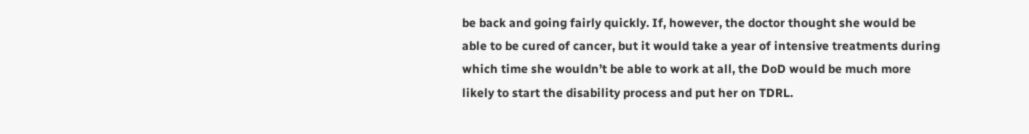be back and going fairly quickly. If, however, the doctor thought she would be able to be cured of cancer, but it would take a year of intensive treatments during which time she wouldn’t be able to work at all, the DoD would be much more likely to start the disability process and put her on TDRL.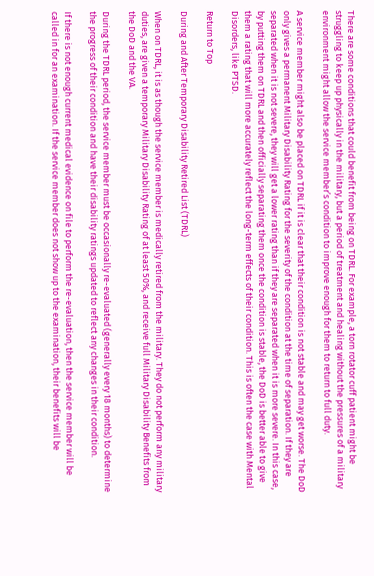There are some conditions that could benefit from being on TDRL. For example, a torn rotator cuff patient might be struggling to keep up physically in the military, but a period of treatment and healing without the pressures of a military environment might allow the service member’s condition to improve enough for them to return to full duty.

A service member might also be placed on TDRL if it is clear that their condition is not stable and may get worse. The DoD only gives a permanent Military Disability Rating for the severity of the condition at the time of separation. If they are separated when it is not severe, they will get a lower rating than if they are separated when it is more severe. In this case, by putting them on TDRL and then officially separating them once the condition is stable, the DoD is better able to give them a rating that will more accurately reflect the long-term effects of their condition. This is often the case with Mental Disorders, like PTSD.

Return to Top

During and After Temporary Disability Retired List (TDRL)

When on TDRL, it is as though the service member is medically retired from the military. They do not perform any military duties, are given a temporary Military Disability Rating of at least 50%, and receive full Military Disability Benefits from the DoD and the VA.

During the TDRL period, the service member must be occasionally re-evaluated (generally every 18 months) to determine the progress of their condition and have their disability ratings updated to reflect any changes in their condition.

If there is not enough current medical evidence on file to perform the re-evaluation, then the service member will be called in for an examination. If the service member does not show up to the examination, their benefits will be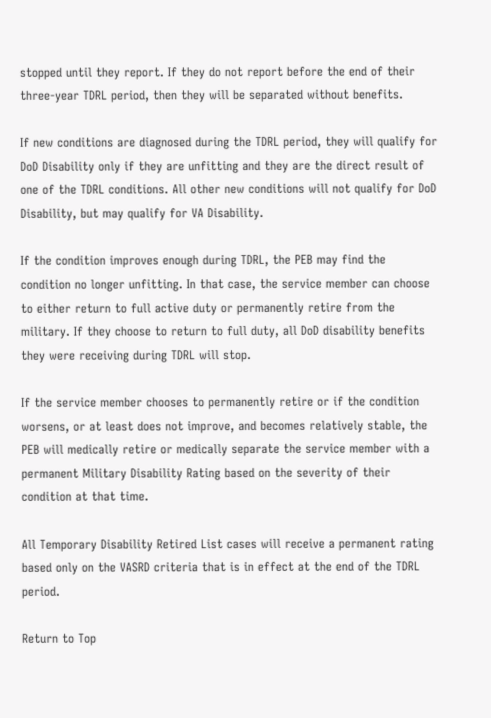stopped until they report. If they do not report before the end of their three-year TDRL period, then they will be separated without benefits.

If new conditions are diagnosed during the TDRL period, they will qualify for DoD Disability only if they are unfitting and they are the direct result of one of the TDRL conditions. All other new conditions will not qualify for DoD Disability, but may qualify for VA Disability.

If the condition improves enough during TDRL, the PEB may find the condition no longer unfitting. In that case, the service member can choose to either return to full active duty or permanently retire from the military. If they choose to return to full duty, all DoD disability benefits they were receiving during TDRL will stop.

If the service member chooses to permanently retire or if the condition worsens, or at least does not improve, and becomes relatively stable, the PEB will medically retire or medically separate the service member with a permanent Military Disability Rating based on the severity of their condition at that time.

All Temporary Disability Retired List cases will receive a permanent rating based only on the VASRD criteria that is in effect at the end of the TDRL period.

Return to Top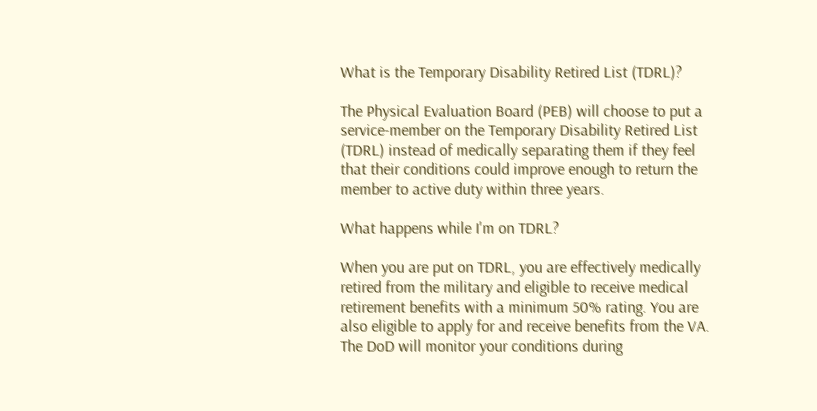What is the Temporary Disability Retired List (TDRL)?

The Physical Evaluation Board (PEB) will choose to put a service-member on the Temporary Disability Retired List (TDRL) instead of medically separating them if they feel that their conditions could improve enough to return the member to active duty within three years.

What happens while I'm on TDRL?

When you are put on TDRL, you are effectively medically retired from the military and eligible to receive medical retirement benefits with a minimum 50% rating. You are also eligible to apply for and receive benefits from the VA. The DoD will monitor your conditions during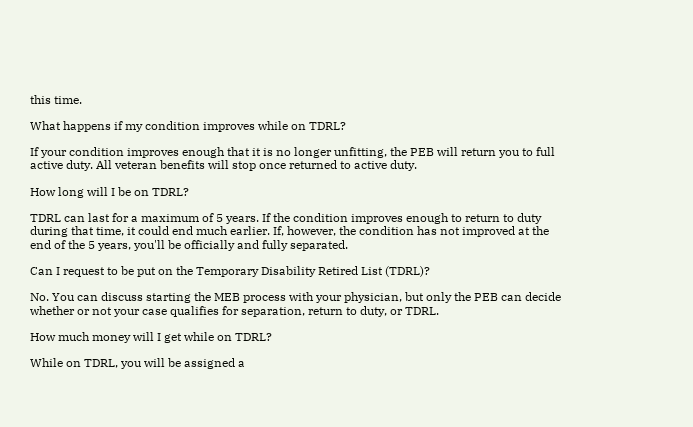this time.

What happens if my condition improves while on TDRL?

If your condition improves enough that it is no longer unfitting, the PEB will return you to full active duty. All veteran benefits will stop once returned to active duty.

How long will I be on TDRL?

TDRL can last for a maximum of 5 years. If the condition improves enough to return to duty during that time, it could end much earlier. If, however, the condition has not improved at the end of the 5 years, you'll be officially and fully separated.

Can I request to be put on the Temporary Disability Retired List (TDRL)?

No. You can discuss starting the MEB process with your physician, but only the PEB can decide whether or not your case qualifies for separation, return to duty, or TDRL.

How much money will I get while on TDRL?

While on TDRL, you will be assigned a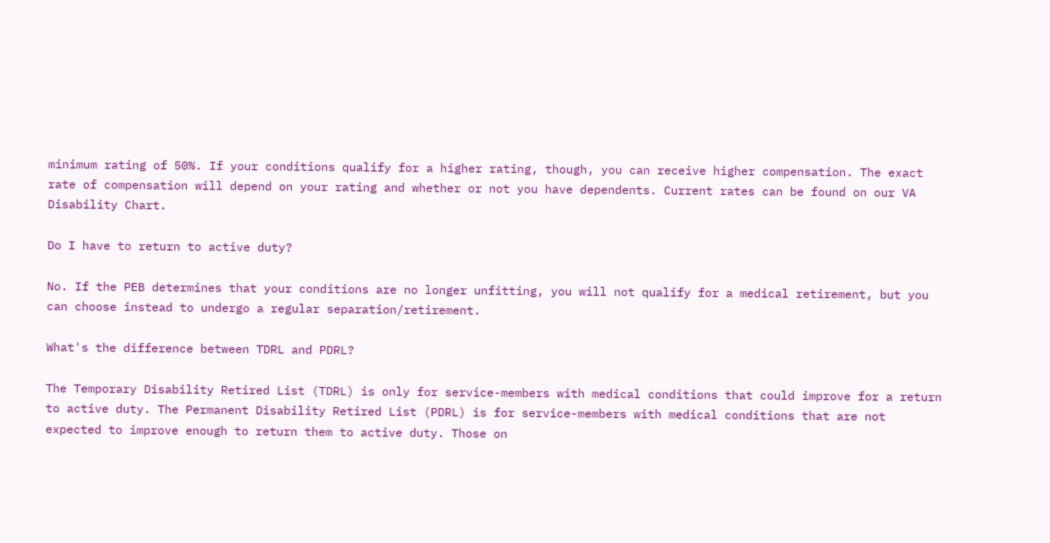minimum rating of 50%. If your conditions qualify for a higher rating, though, you can receive higher compensation. The exact rate of compensation will depend on your rating and whether or not you have dependents. Current rates can be found on our VA Disability Chart.

Do I have to return to active duty?

No. If the PEB determines that your conditions are no longer unfitting, you will not qualify for a medical retirement, but you can choose instead to undergo a regular separation/retirement.

What's the difference between TDRL and PDRL?

The Temporary Disability Retired List (TDRL) is only for service-members with medical conditions that could improve for a return to active duty. The Permanent Disability Retired List (PDRL) is for service-members with medical conditions that are not expected to improve enough to return them to active duty. Those on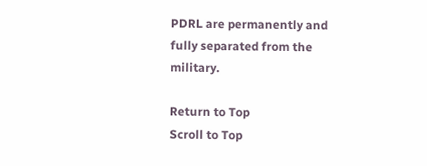PDRL are permanently and fully separated from the military.

Return to Top
Scroll to Top